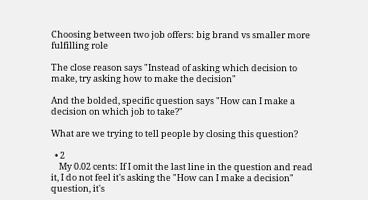Choosing between two job offers: big brand vs smaller more fulfilling role

The close reason says "Instead of asking which decision to make, try asking how to make the decision"

And the bolded, specific question says "How can I make a decision on which job to take?"

What are we trying to tell people by closing this question?

  • 2
    My 0.02 cents: If I omit the last line in the question and read it, I do not feel it's asking the "How can I make a decision" question, it's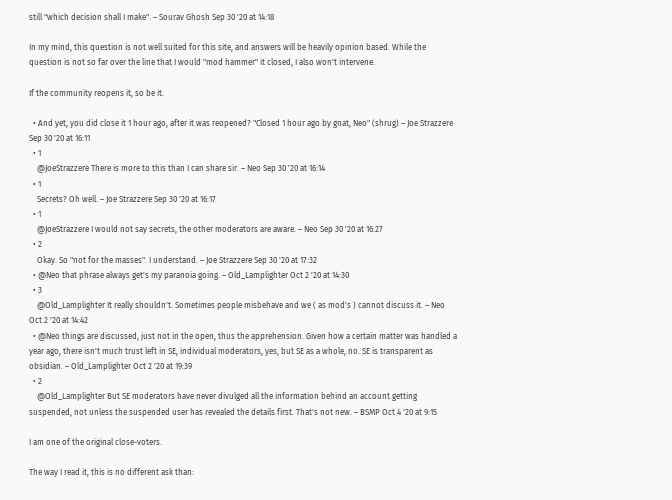still "which decision shall I make". – Sourav Ghosh Sep 30 '20 at 14:18

In my mind, this question is not well suited for this site, and answers will be heavily opinion based. While the question is not so far over the line that I would "mod hammer" it closed, I also won't intervene.

If the community reopens it, so be it.

  • And yet, you did close it 1 hour ago, after it was reopened? "Closed 1 hour ago by gnat, Neo" (shrug) – Joe Strazzere Sep 30 '20 at 16:11
  • 1
    @JoeStrazzere There is more to this than I can share sir. – Neo Sep 30 '20 at 16:14
  • 1
    Secrets? Oh well. – Joe Strazzere Sep 30 '20 at 16:17
  • 1
    @JoeStrazzere I would not say secrets, the other moderators are aware. – Neo Sep 30 '20 at 16:27
  • 2
    Okay. So "not for the masses". I understand. – Joe Strazzere Sep 30 '20 at 17:32
  • @Neo that phrase always get's my paranoia going. – Old_Lamplighter Oct 2 '20 at 14:30
  • 3
    @Old_Lamplighter It really shouldn't. Sometimes people misbehave and we ( as mod's ) cannot discuss it. – Neo Oct 2 '20 at 14:42
  • @Neo things are discussed, just not in the open, thus the apprehension. Given how a certain matter was handled a year ago, there isn't much trust left in SE, individual moderators, yes, but SE as a whole, no. SE is transparent as obsidian. – Old_Lamplighter Oct 2 '20 at 19:39
  • 2
    @Old_Lamplighter But SE moderators have never divulged all the information behind an account getting suspended, not unless the suspended user has revealed the details first. That's not new. – BSMP Oct 4 '20 at 9:15

I am one of the original close-voters.

The way I read it, this is no different ask than: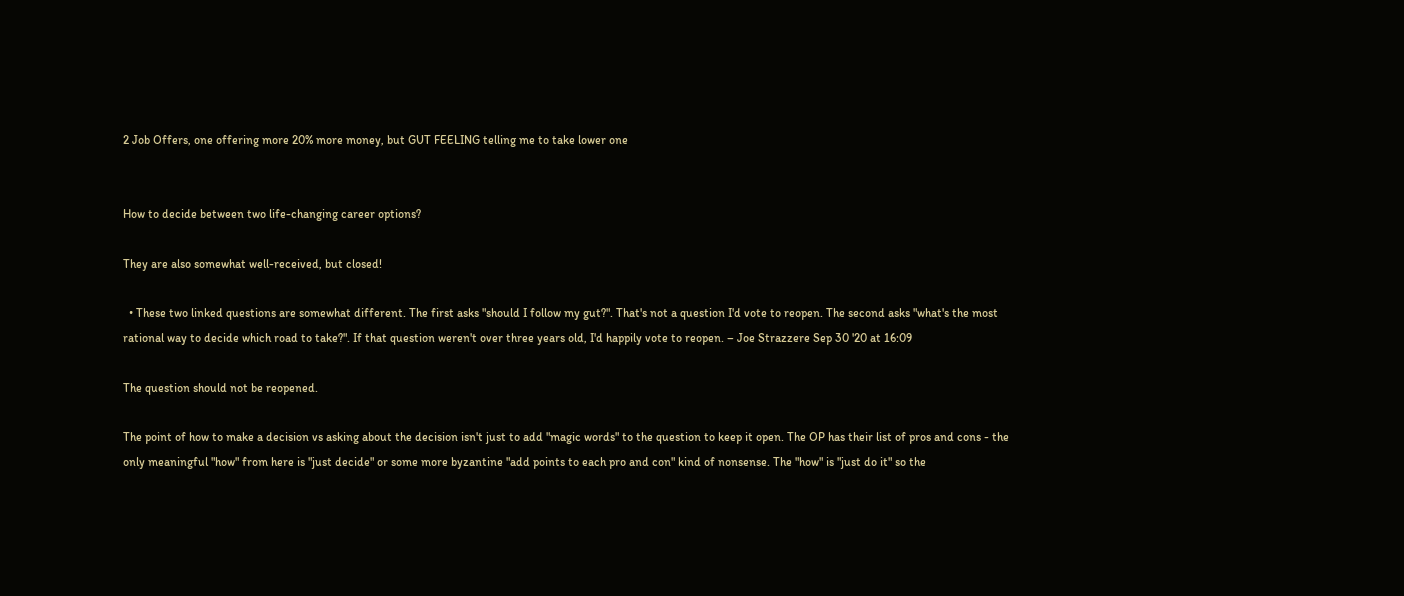2 Job Offers, one offering more 20% more money, but GUT FEELING telling me to take lower one


How to decide between two life-changing career options?

They are also somewhat well-received, but closed!

  • These two linked questions are somewhat different. The first asks "should I follow my gut?". That's not a question I'd vote to reopen. The second asks "what's the most rational way to decide which road to take?". If that question weren't over three years old, I'd happily vote to reopen. – Joe Strazzere Sep 30 '20 at 16:09

The question should not be reopened.

The point of how to make a decision vs asking about the decision isn't just to add "magic words" to the question to keep it open. The OP has their list of pros and cons - the only meaningful "how" from here is "just decide" or some more byzantine "add points to each pro and con" kind of nonsense. The "how" is "just do it" so the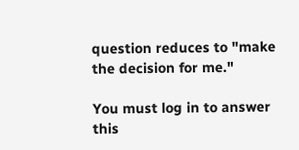question reduces to "make the decision for me."

You must log in to answer this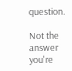question.

Not the answer you're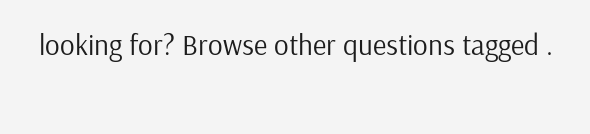looking for? Browse other questions tagged .